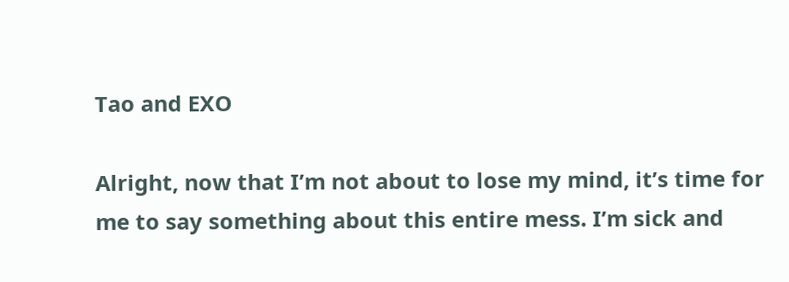Tao and EXO

Alright, now that I’m not about to lose my mind, it’s time for me to say something about this entire mess. I’m sick and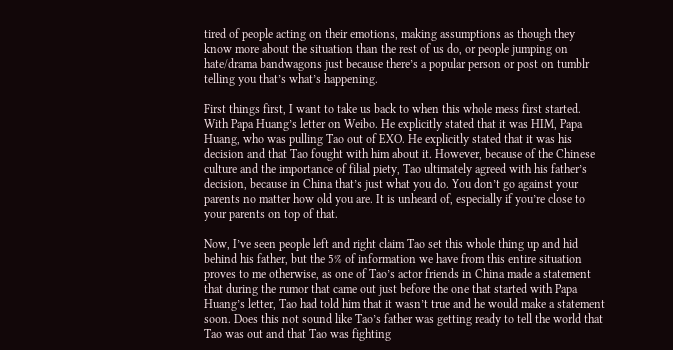tired of people acting on their emotions, making assumptions as though they know more about the situation than the rest of us do, or people jumping on hate/drama bandwagons just because there’s a popular person or post on tumblr telling you that’s what’s happening.

First things first, I want to take us back to when this whole mess first started. With Papa Huang’s letter on Weibo. He explicitly stated that it was HIM, Papa Huang, who was pulling Tao out of EXO. He explicitly stated that it was his decision and that Tao fought with him about it. However, because of the Chinese culture and the importance of filial piety, Tao ultimately agreed with his father’s decision, because in China that’s just what you do. You don’t go against your parents no matter how old you are. It is unheard of, especially if you’re close to your parents on top of that.

Now, I’ve seen people left and right claim Tao set this whole thing up and hid behind his father, but the 5% of information we have from this entire situation proves to me otherwise, as one of Tao’s actor friends in China made a statement that during the rumor that came out just before the one that started with Papa Huang’s letter, Tao had told him that it wasn’t true and he would make a statement soon. Does this not sound like Tao’s father was getting ready to tell the world that Tao was out and that Tao was fighting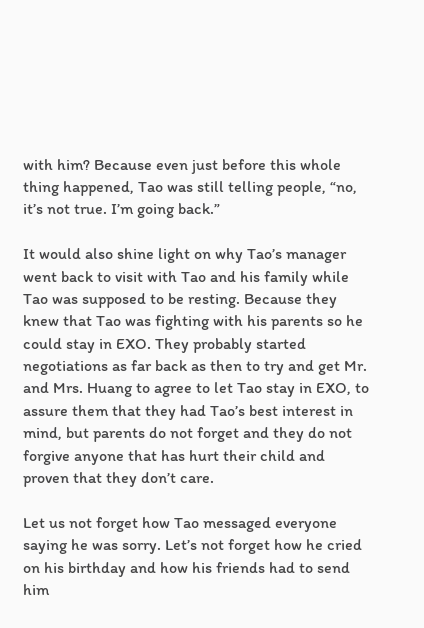with him? Because even just before this whole thing happened, Tao was still telling people, “no, it’s not true. I’m going back.”

It would also shine light on why Tao’s manager went back to visit with Tao and his family while Tao was supposed to be resting. Because they knew that Tao was fighting with his parents so he could stay in EXO. They probably started negotiations as far back as then to try and get Mr. and Mrs. Huang to agree to let Tao stay in EXO, to assure them that they had Tao’s best interest in mind, but parents do not forget and they do not forgive anyone that has hurt their child and proven that they don’t care.

Let us not forget how Tao messaged everyone saying he was sorry. Let’s not forget how he cried on his birthday and how his friends had to send him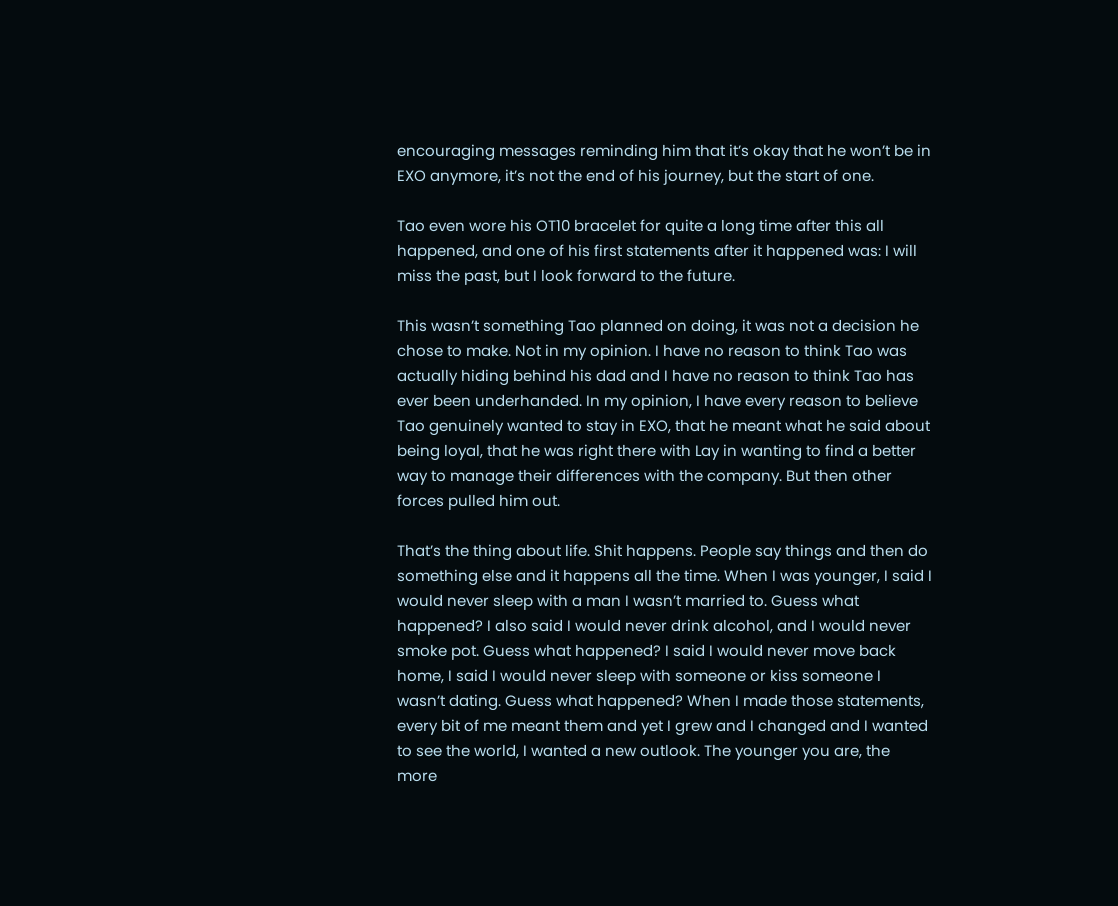encouraging messages reminding him that it’s okay that he won’t be in EXO anymore, it’s not the end of his journey, but the start of one.

Tao even wore his OT10 bracelet for quite a long time after this all happened, and one of his first statements after it happened was: I will miss the past, but I look forward to the future.

This wasn’t something Tao planned on doing, it was not a decision he chose to make. Not in my opinion. I have no reason to think Tao was actually hiding behind his dad and I have no reason to think Tao has ever been underhanded. In my opinion, I have every reason to believe Tao genuinely wanted to stay in EXO, that he meant what he said about being loyal, that he was right there with Lay in wanting to find a better way to manage their differences with the company. But then other forces pulled him out.

That’s the thing about life. Shit happens. People say things and then do something else and it happens all the time. When I was younger, I said I would never sleep with a man I wasn’t married to. Guess what happened? I also said I would never drink alcohol, and I would never smoke pot. Guess what happened? I said I would never move back home, I said I would never sleep with someone or kiss someone I wasn’t dating. Guess what happened? When I made those statements, every bit of me meant them and yet I grew and I changed and I wanted to see the world, I wanted a new outlook. The younger you are, the more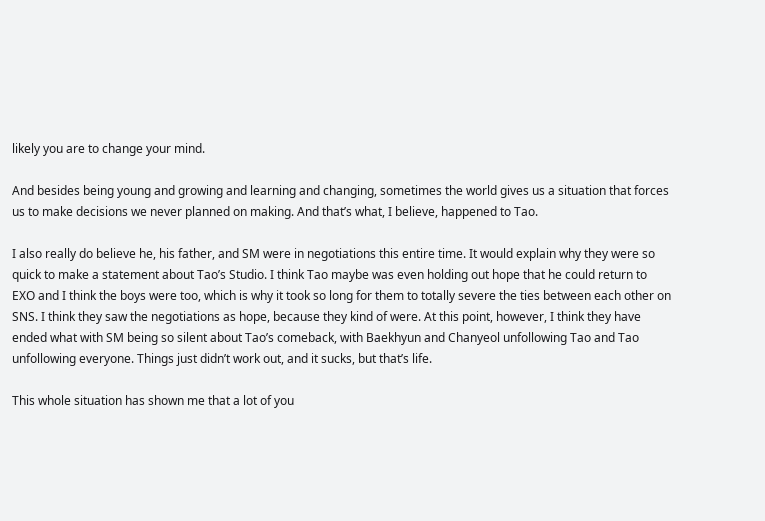likely you are to change your mind.

And besides being young and growing and learning and changing, sometimes the world gives us a situation that forces us to make decisions we never planned on making. And that’s what, I believe, happened to Tao.

I also really do believe he, his father, and SM were in negotiations this entire time. It would explain why they were so quick to make a statement about Tao’s Studio. I think Tao maybe was even holding out hope that he could return to EXO and I think the boys were too, which is why it took so long for them to totally severe the ties between each other on SNS. I think they saw the negotiations as hope, because they kind of were. At this point, however, I think they have ended what with SM being so silent about Tao’s comeback, with Baekhyun and Chanyeol unfollowing Tao and Tao unfollowing everyone. Things just didn’t work out, and it sucks, but that’s life.

This whole situation has shown me that a lot of you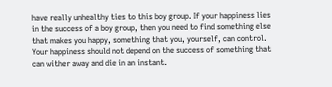have really unhealthy ties to this boy group. If your happiness lies in the success of a boy group, then you need to find something else that makes you happy, something that you, yourself, can control. Your happiness should not depend on the success of something that can wither away and die in an instant.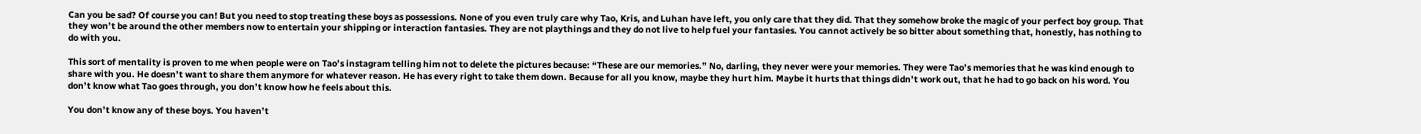Can you be sad? Of course you can! But you need to stop treating these boys as possessions. None of you even truly care why Tao, Kris, and Luhan have left, you only care that they did. That they somehow broke the magic of your perfect boy group. That they won’t be around the other members now to entertain your shipping or interaction fantasies. They are not playthings and they do not live to help fuel your fantasies. You cannot actively be so bitter about something that, honestly, has nothing to do with you.

This sort of mentality is proven to me when people were on Tao’s instagram telling him not to delete the pictures because: “These are our memories.” No, darling, they never were your memories. They were Tao’s memories that he was kind enough to share with you. He doesn’t want to share them anymore for whatever reason. He has every right to take them down. Because for all you know, maybe they hurt him. Maybe it hurts that things didn’t work out, that he had to go back on his word. You don’t know what Tao goes through, you don’t know how he feels about this.

You don’t know any of these boys. You haven’t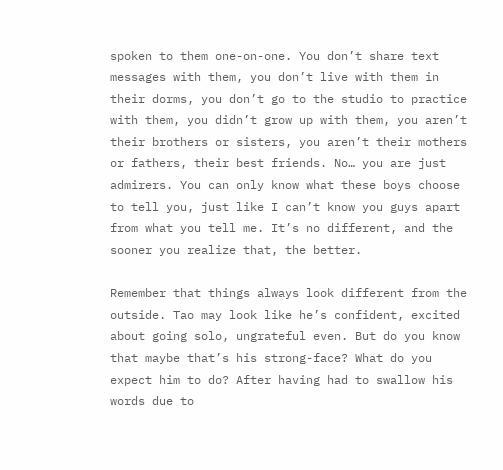spoken to them one-on-one. You don’t share text messages with them, you don’t live with them in their dorms, you don’t go to the studio to practice with them, you didn’t grow up with them, you aren’t their brothers or sisters, you aren’t their mothers or fathers, their best friends. No… you are just admirers. You can only know what these boys choose to tell you, just like I can’t know you guys apart from what you tell me. It’s no different, and the sooner you realize that, the better.

Remember that things always look different from the outside. Tao may look like he’s confident, excited about going solo, ungrateful even. But do you know that maybe that’s his strong-face? What do you expect him to do? After having had to swallow his words due to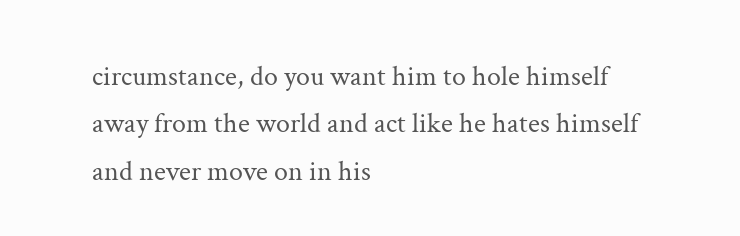circumstance, do you want him to hole himself away from the world and act like he hates himself and never move on in his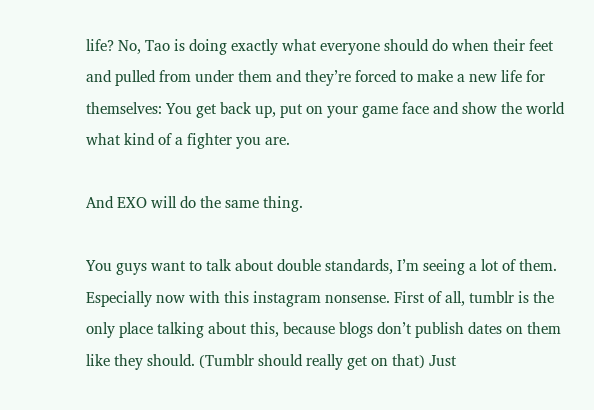life? No, Tao is doing exactly what everyone should do when their feet and pulled from under them and they’re forced to make a new life for themselves: You get back up, put on your game face and show the world what kind of a fighter you are.

And EXO will do the same thing.

You guys want to talk about double standards, I’m seeing a lot of them. Especially now with this instagram nonsense. First of all, tumblr is the only place talking about this, because blogs don’t publish dates on them like they should. (Tumblr should really get on that) Just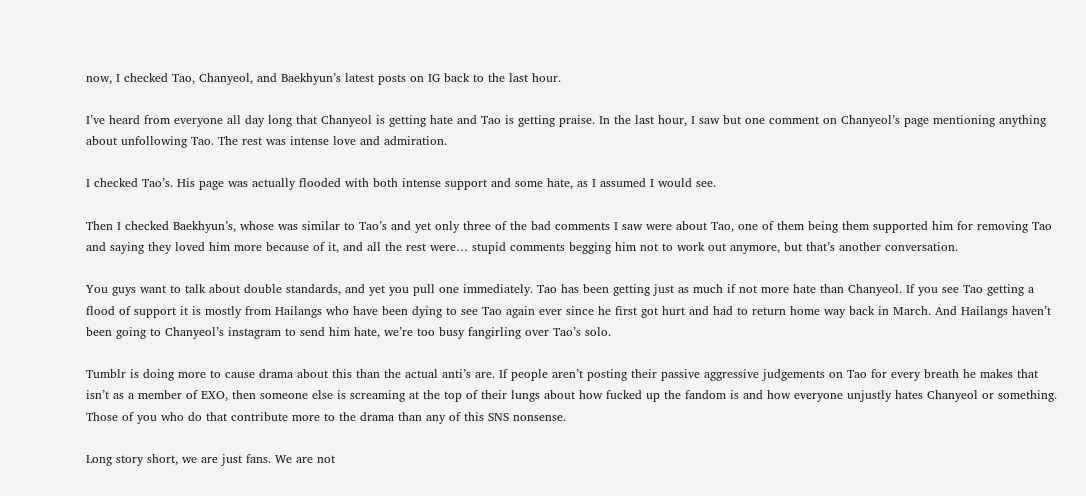now, I checked Tao, Chanyeol, and Baekhyun’s latest posts on IG back to the last hour.

I’ve heard from everyone all day long that Chanyeol is getting hate and Tao is getting praise. In the last hour, I saw but one comment on Chanyeol’s page mentioning anything about unfollowing Tao. The rest was intense love and admiration.

I checked Tao’s. His page was actually flooded with both intense support and some hate, as I assumed I would see.

Then I checked Baekhyun’s, whose was similar to Tao’s and yet only three of the bad comments I saw were about Tao, one of them being them supported him for removing Tao and saying they loved him more because of it, and all the rest were… stupid comments begging him not to work out anymore, but that’s another conversation.

You guys want to talk about double standards, and yet you pull one immediately. Tao has been getting just as much if not more hate than Chanyeol. If you see Tao getting a flood of support it is mostly from Hailangs who have been dying to see Tao again ever since he first got hurt and had to return home way back in March. And Hailangs haven’t been going to Chanyeol’s instagram to send him hate, we’re too busy fangirling over Tao’s solo.

Tumblr is doing more to cause drama about this than the actual anti’s are. If people aren’t posting their passive aggressive judgements on Tao for every breath he makes that isn’t as a member of EXO, then someone else is screaming at the top of their lungs about how fucked up the fandom is and how everyone unjustly hates Chanyeol or something. Those of you who do that contribute more to the drama than any of this SNS nonsense.

Long story short, we are just fans. We are not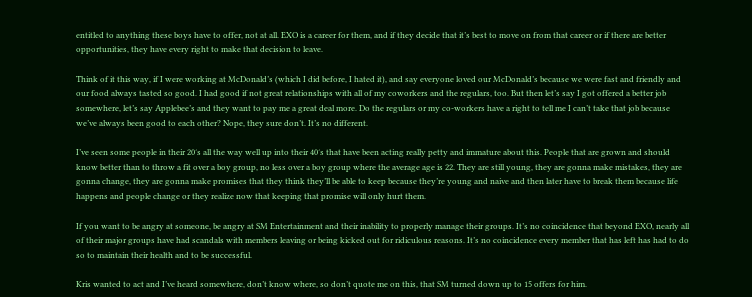entitled to anything these boys have to offer, not at all. EXO is a career for them, and if they decide that it’s best to move on from that career or if there are better opportunities, they have every right to make that decision to leave.

Think of it this way, if I were working at McDonald’s (which I did before, I hated it), and say everyone loved our McDonald’s because we were fast and friendly and our food always tasted so good. I had good if not great relationships with all of my coworkers and the regulars, too. But then let’s say I got offered a better job somewhere, let’s say Applebee’s and they want to pay me a great deal more. Do the regulars or my co-workers have a right to tell me I can’t take that job because we’ve always been good to each other? Nope, they sure don’t. It’s no different.

I’ve seen some people in their 20′s all the way well up into their 40′s that have been acting really petty and immature about this. People that are grown and should know better than to throw a fit over a boy group, no less over a boy group where the average age is 22. They are still young, they are gonna make mistakes, they are gonna change, they are gonna make promises that they think they’ll be able to keep because they’re young and naive and then later have to break them because life happens and people change or they realize now that keeping that promise will only hurt them.

If you want to be angry at someone, be angry at SM Entertainment and their inability to properly manage their groups. It’s no coincidence that beyond EXO, nearly all of their major groups have had scandals with members leaving or being kicked out for ridiculous reasons. It’s no coincidence every member that has left has had to do so to maintain their health and to be successful.

Kris wanted to act and I’ve heard somewhere, don’t know where, so don’t quote me on this, that SM turned down up to 15 offers for him.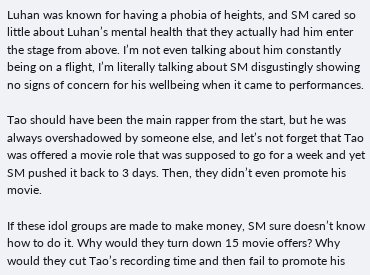Luhan was known for having a phobia of heights, and SM cared so little about Luhan’s mental health that they actually had him enter the stage from above. I’m not even talking about him constantly being on a flight, I’m literally talking about SM disgustingly showing no signs of concern for his wellbeing when it came to performances.

Tao should have been the main rapper from the start, but he was always overshadowed by someone else, and let’s not forget that Tao was offered a movie role that was supposed to go for a week and yet SM pushed it back to 3 days. Then, they didn’t even promote his movie.

If these idol groups are made to make money, SM sure doesn’t know how to do it. Why would they turn down 15 movie offers? Why would they cut Tao’s recording time and then fail to promote his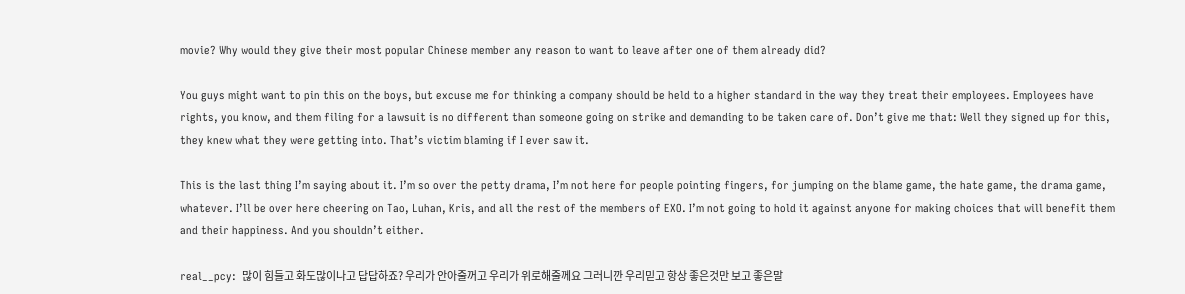movie? Why would they give their most popular Chinese member any reason to want to leave after one of them already did?

You guys might want to pin this on the boys, but excuse me for thinking a company should be held to a higher standard in the way they treat their employees. Employees have rights, you know, and them filing for a lawsuit is no different than someone going on strike and demanding to be taken care of. Don’t give me that: Well they signed up for this, they knew what they were getting into. That’s victim blaming if I ever saw it.

This is the last thing I’m saying about it. I’m so over the petty drama, I’m not here for people pointing fingers, for jumping on the blame game, the hate game, the drama game, whatever. I’ll be over here cheering on Tao, Luhan, Kris, and all the rest of the members of EXO. I’m not going to hold it against anyone for making choices that will benefit them and their happiness. And you shouldn’t either.

real__pcy:  많이 힘들고 화도많이나고 답답하죠? 우리가 안아줄꺼고 우리가 위로해줄께요 그러니깐 우리믿고 항상 좋은것만 보고 좋은말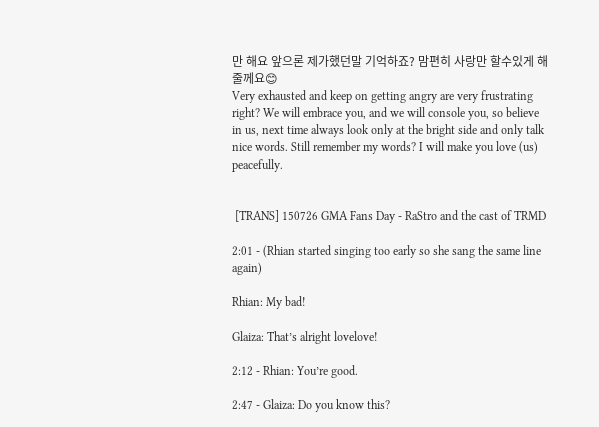만 해요 앞으론 제가했던말 기억하죠? 맘편히 사랑만 할수있게 해줄께요😊
Very exhausted and keep on getting angry are very frustrating right? We will embrace you, and we will console you, so believe in us, next time always look only at the bright side and only talk nice words. Still remember my words? I will make you love (us) peacefully.


 [TRANS] 150726 GMA Fans Day - RaStro and the cast of TRMD

2:01 - (Rhian started singing too early so she sang the same line again)

Rhian: My bad!

Glaiza: That’s alright lovelove!

2:12 - Rhian: You’re good.

2:47 - Glaiza: Do you know this?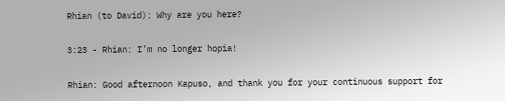Rhian (to David): Why are you here?

3:23 - Rhian: I’m no longer hopia!

Rhian: Good afternoon Kapuso, and thank you for your continuous support for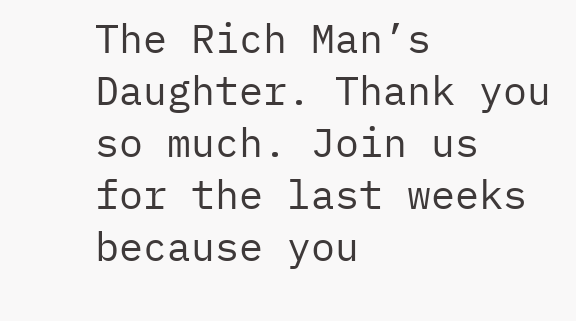The Rich Man’s Daughter. Thank you so much. Join us for the last weeks because you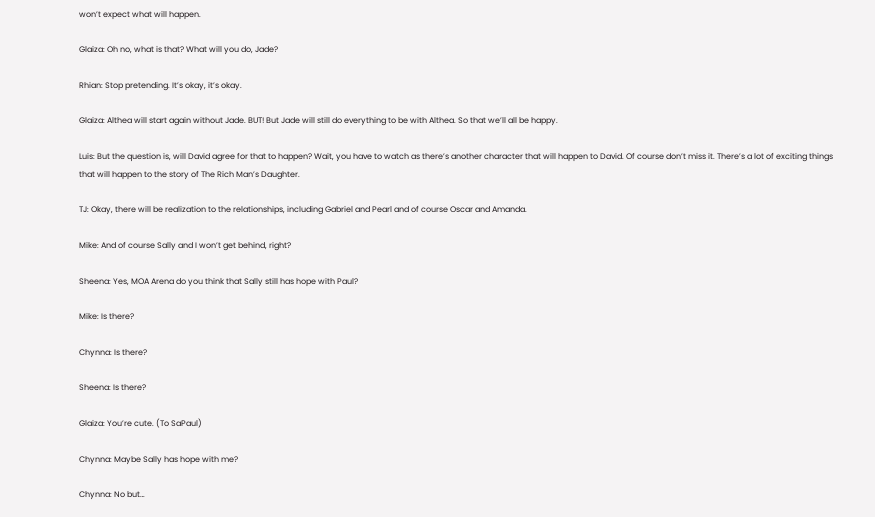won’t expect what will happen.

Glaiza: Oh no, what is that? What will you do, Jade?

Rhian: Stop pretending. It’s okay, it’s okay.

Glaiza: Althea will start again without Jade. BUT! But Jade will still do everything to be with Althea. So that we’ll all be happy.

Luis: But the question is, will David agree for that to happen? Wait, you have to watch as there’s another character that will happen to David. Of course don’t miss it. There’s a lot of exciting things that will happen to the story of The Rich Man’s Daughter.

TJ: Okay, there will be realization to the relationships, including Gabriel and Pearl and of course Oscar and Amanda.

Mike: And of course Sally and I won’t get behind, right?

Sheena: Yes, MOA Arena do you think that Sally still has hope with Paul?

Mike: Is there?

Chynna: Is there?

Sheena: Is there?

Glaiza: You’re cute. (To SaPaul)

Chynna: Maybe Sally has hope with me?

Chynna: No but…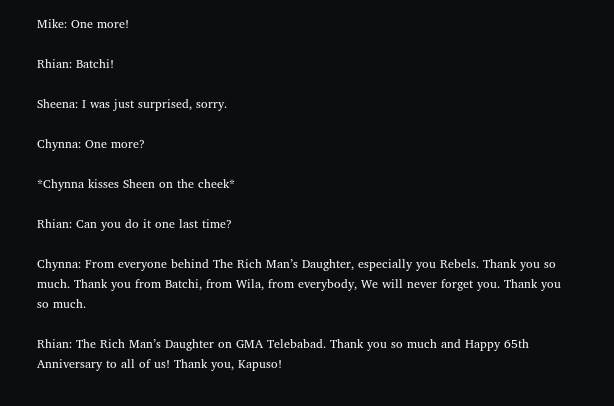Mike: One more!

Rhian: Batchi!

Sheena: I was just surprised, sorry.

Chynna: One more?

*Chynna kisses Sheen on the cheek*

Rhian: Can you do it one last time?

Chynna: From everyone behind The Rich Man’s Daughter, especially you Rebels. Thank you so much. Thank you from Batchi, from Wila, from everybody, We will never forget you. Thank you so much.

Rhian: The Rich Man’s Daughter on GMA Telebabad. Thank you so much and Happy 65th Anniversary to all of us! Thank you, Kapuso!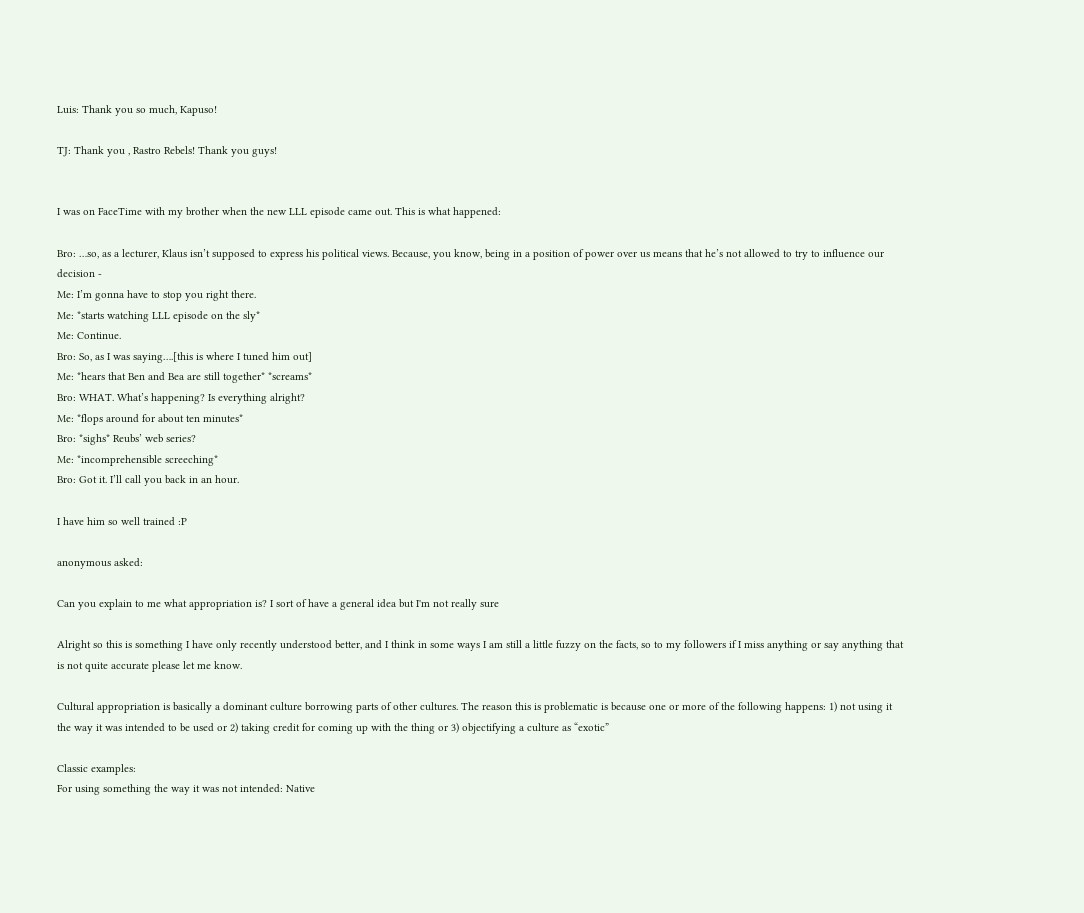Luis: Thank you so much, Kapuso!

TJ: Thank you , Rastro Rebels! Thank you guys!


I was on FaceTime with my brother when the new LLL episode came out. This is what happened:

Bro: …so, as a lecturer, Klaus isn’t supposed to express his political views. Because, you know, being in a position of power over us means that he’s not allowed to try to influence our decision -
Me: I’m gonna have to stop you right there.
Me: *starts watching LLL episode on the sly*
Me: Continue.
Bro: So, as I was saying….[this is where I tuned him out]
Me: *hears that Ben and Bea are still together* *screams*
Bro: WHAT. What’s happening? Is everything alright?
Me: *flops around for about ten minutes*
Bro: *sighs* Reubs’ web series?
Me: *incomprehensible screeching*
Bro: Got it. I’ll call you back in an hour.

I have him so well trained :P

anonymous asked:

Can you explain to me what appropriation is? I sort of have a general idea but I'm not really sure

Alright so this is something I have only recently understood better, and I think in some ways I am still a little fuzzy on the facts, so to my followers if I miss anything or say anything that is not quite accurate please let me know.

Cultural appropriation is basically a dominant culture borrowing parts of other cultures. The reason this is problematic is because one or more of the following happens: 1) not using it the way it was intended to be used or 2) taking credit for coming up with the thing or 3) objectifying a culture as “exotic”

Classic examples:
For using something the way it was not intended: Native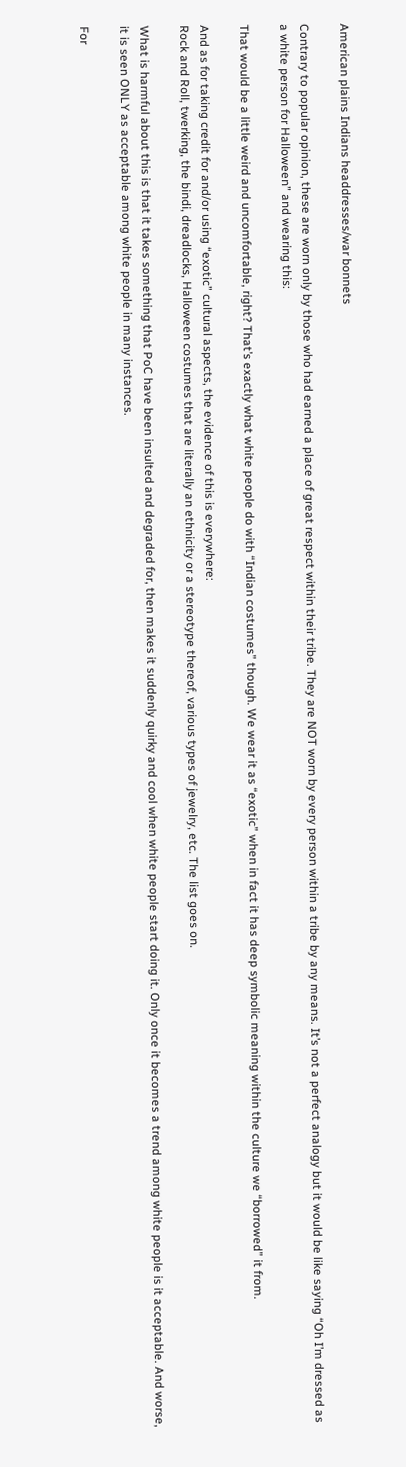American plains Indians headdresses/war bonnets

Contrary to popular opinion, these are worn only by those who had earned a place of great respect within their tribe. They are NOT worn by every person within a tribe by any means. It’s not a perfect analogy but it would be like saying “Oh I’m dressed as a white person for Halloween” and wearing this:

That would be a little weird and uncomfortable, right? That’s exactly what white people do with “Indian costumes” though. We wear it as “exotic” when in fact it has deep symbolic meaning within the culture we “borrowed” it from.

And as for taking credit for and/or using “exotic” cultural aspects, the evidence of this is everywhere:
Rock and Roll, twerking, the bindi, dreadlocks, Halloween costumes that are literally an ethnicity or a stereotype thereof, various types of jewelry, etc. The list goes on.

What is harmful about this is that it takes something that PoC have been insulted and degraded for, then makes it suddenly quirky and cool when white people start doing it. Only once it becomes a trend among white people is it acceptable. And worse, it is seen ONLY as acceptable among white people in many instances.

For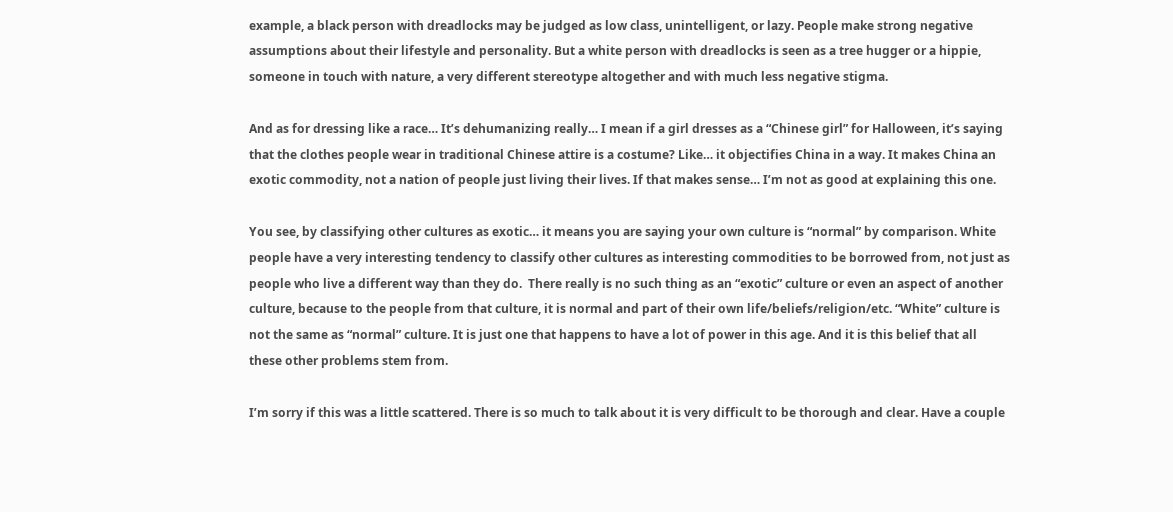example, a black person with dreadlocks may be judged as low class, unintelligent, or lazy. People make strong negative assumptions about their lifestyle and personality. But a white person with dreadlocks is seen as a tree hugger or a hippie, someone in touch with nature, a very different stereotype altogether and with much less negative stigma.

And as for dressing like a race… It’s dehumanizing really… I mean if a girl dresses as a “Chinese girl” for Halloween, it’s saying that the clothes people wear in traditional Chinese attire is a costume? Like… it objectifies China in a way. It makes China an exotic commodity, not a nation of people just living their lives. If that makes sense… I’m not as good at explaining this one.

You see, by classifying other cultures as exotic… it means you are saying your own culture is “normal” by comparison. White people have a very interesting tendency to classify other cultures as interesting commodities to be borrowed from, not just as people who live a different way than they do.  There really is no such thing as an “exotic” culture or even an aspect of another culture, because to the people from that culture, it is normal and part of their own life/beliefs/religion/etc. “White” culture is not the same as “normal” culture. It is just one that happens to have a lot of power in this age. And it is this belief that all these other problems stem from.

I’m sorry if this was a little scattered. There is so much to talk about it is very difficult to be thorough and clear. Have a couple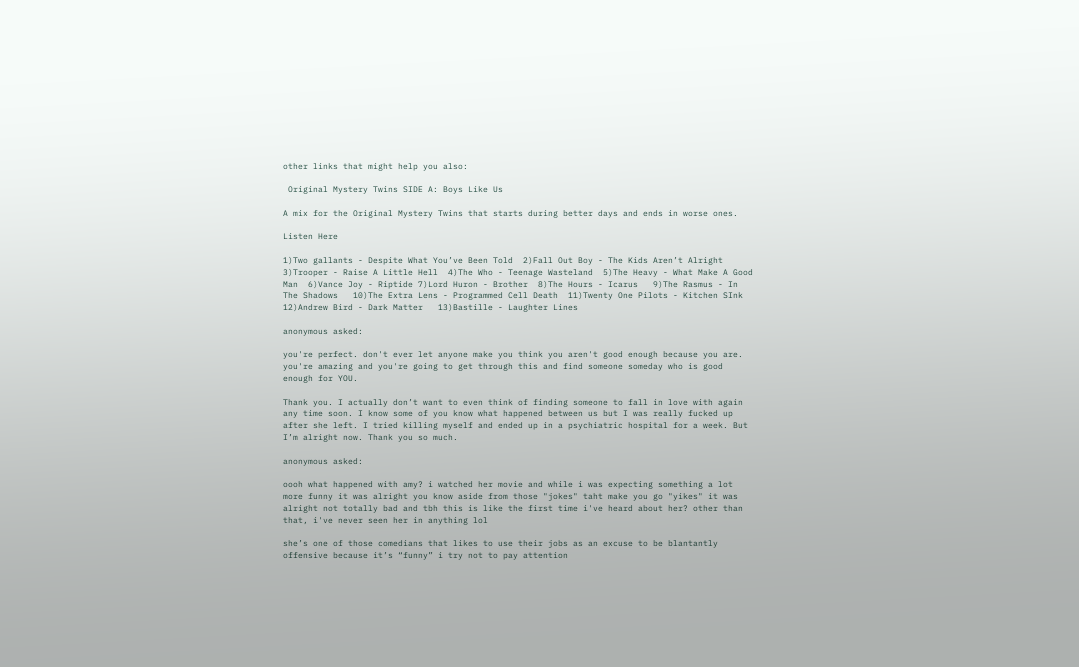other links that might help you also:

 Original Mystery Twins SIDE A: Boys Like Us

A mix for the Original Mystery Twins that starts during better days and ends in worse ones.

Listen Here

1)Two gallants - Despite What You’ve Been Told  2)Fall Out Boy - The Kids Aren’t Alright  3)Trooper - Raise A Little Hell  4)The Who - Teenage Wasteland  5)The Heavy - What Make A Good Man  6)Vance Joy - Riptide 7)Lord Huron - Brother  8)The Hours - Icarus   9)The Rasmus - In The Shadows   10)The Extra Lens - Programmed Cell Death  11)Twenty One Pilots - Kitchen SInk   12)Andrew Bird - Dark Matter   13)Bastille - Laughter Lines

anonymous asked:

you're perfect. don't ever let anyone make you think you aren't good enough because you are. you're amazing and you're going to get through this and find someone someday who is good enough for YOU.

Thank you. I actually don’t want to even think of finding someone to fall in love with again any time soon. I know some of you know what happened between us but I was really fucked up after she left. I tried killing myself and ended up in a psychiatric hospital for a week. But I’m alright now. Thank you so much.

anonymous asked:

oooh what happened with amy? i watched her movie and while i was expecting something a lot more funny it was alright you know aside from those "jokes" taht make you go "yikes" it was alright not totally bad and tbh this is like the first time i've heard about her? other than that, i've never seen her in anything lol

she’s one of those comedians that likes to use their jobs as an excuse to be blantantly offensive because it’s “funny” i try not to pay attention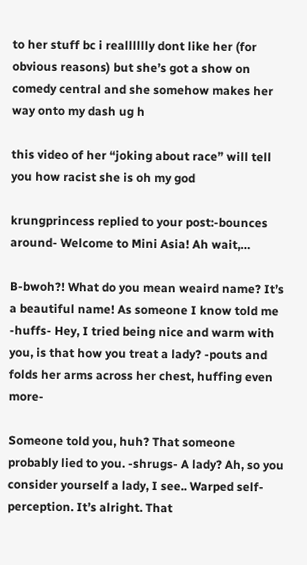to her stuff bc i realllllly dont like her (for obvious reasons) but she’s got a show on comedy central and she somehow makes her way onto my dash ug h

this video of her “joking about race” will tell you how racist she is oh my god

krungprincess replied to your post:-bounces around- Welcome to Mini Asia! Ah wait,…

B-bwoh?! What do you mean weaird name? It’s a beautiful name! As someone I know told me -huffs- Hey, I tried being nice and warm with you, is that how you treat a lady? -pouts and folds her arms across her chest, huffing even more-

Someone told you, huh? That someone probably lied to you. -shrugs- A lady? Ah, so you consider yourself a lady, I see.. Warped self-perception. It’s alright. That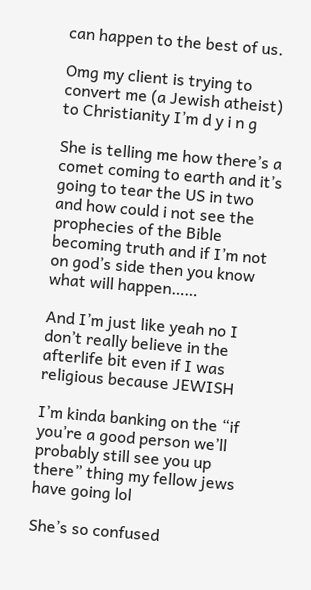can happen to the best of us.

Omg my client is trying to convert me (a Jewish atheist) to Christianity I’m d y i n g

She is telling me how there’s a comet coming to earth and it’s going to tear the US in two and how could i not see the prophecies of the Bible becoming truth and if I’m not on god’s side then you know what will happen……

And I’m just like yeah no I don’t really believe in the afterlife bit even if I was religious because JEWISH

I’m kinda banking on the “if you’re a good person we’ll probably still see you up there” thing my fellow jews have going lol

She’s so confused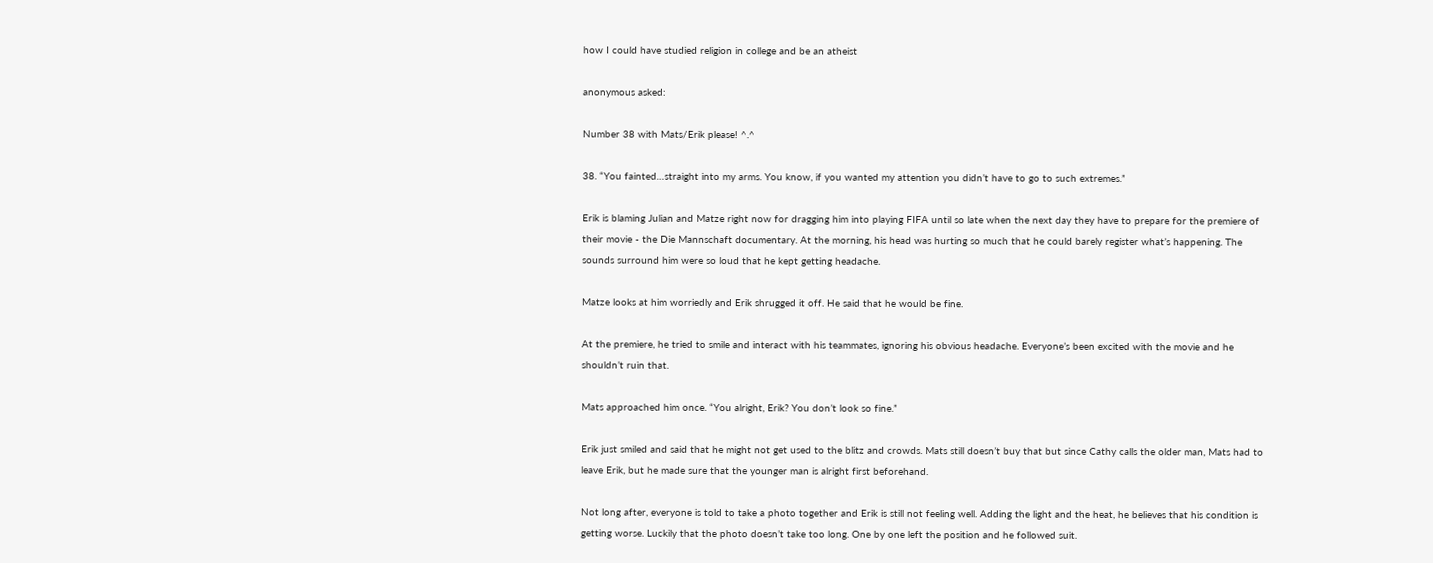how I could have studied religion in college and be an atheist

anonymous asked:

Number 38 with Mats/Erik please! ^.^

38. “You fainted…straight into my arms. You know, if you wanted my attention you didn’t have to go to such extremes.”

Erik is blaming Julian and Matze right now for dragging him into playing FIFA until so late when the next day they have to prepare for the premiere of their movie - the Die Mannschaft documentary. At the morning, his head was hurting so much that he could barely register what’s happening. The sounds surround him were so loud that he kept getting headache.

Matze looks at him worriedly and Erik shrugged it off. He said that he would be fine.

At the premiere, he tried to smile and interact with his teammates, ignoring his obvious headache. Everyone’s been excited with the movie and he shouldn’t ruin that.

Mats approached him once. “You alright, Erik? You don’t look so fine.”

Erik just smiled and said that he might not get used to the blitz and crowds. Mats still doesn’t buy that but since Cathy calls the older man, Mats had to leave Erik, but he made sure that the younger man is alright first beforehand.

Not long after, everyone is told to take a photo together and Erik is still not feeling well. Adding the light and the heat, he believes that his condition is getting worse. Luckily that the photo doesn’t take too long. One by one left the position and he followed suit.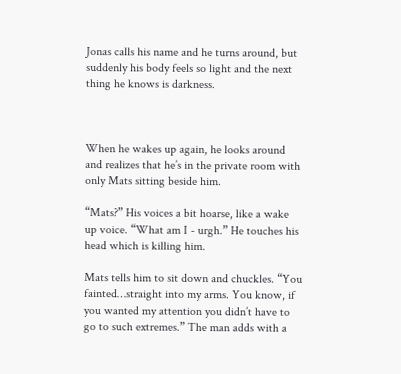Jonas calls his name and he turns around, but suddenly his body feels so light and the next thing he knows is darkness.



When he wakes up again, he looks around and realizes that he’s in the private room with only Mats sitting beside him.

“Mats?” His voices a bit hoarse, like a wake up voice. “What am I - urgh.” He touches his head which is killing him.

Mats tells him to sit down and chuckles. “You fainted…straight into my arms. You know, if you wanted my attention you didn’t have to go to such extremes.” The man adds with a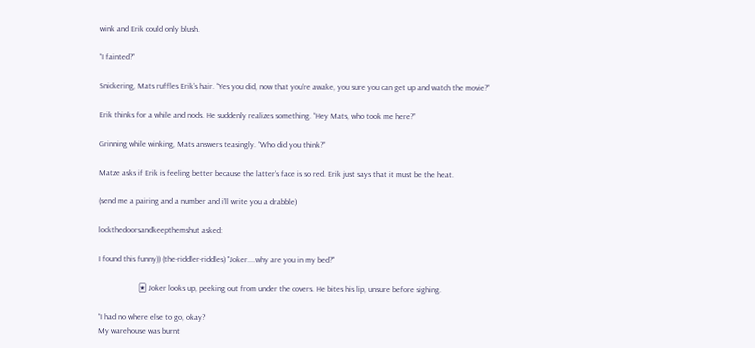wink and Erik could only blush.

“I fainted?”

Snickering, Mats ruffles Erik’s hair. “Yes you did, now that you’re awake, you sure you can get up and watch the movie?”

Erik thinks for a while and nods. He suddenly realizes something. “Hey Mats, who took me here?”

Grinning while winking, Mats answers teasingly. “Who did you think?”

Matze asks if Erik is feeling better because the latter’s face is so red. Erik just says that it must be the heat.

(send me a pairing and a number and i’ll write you a drabble)

lockthedoorsandkeepthemshut asked:

I found this funny)) (the-riddler-riddles) "Joker....why are you in my bed?"

                    🃏 Joker looks up, peeking out from under the covers. He bites his lip, unsure before sighing.

“I had no where else to go, okay?
My warehouse was burnt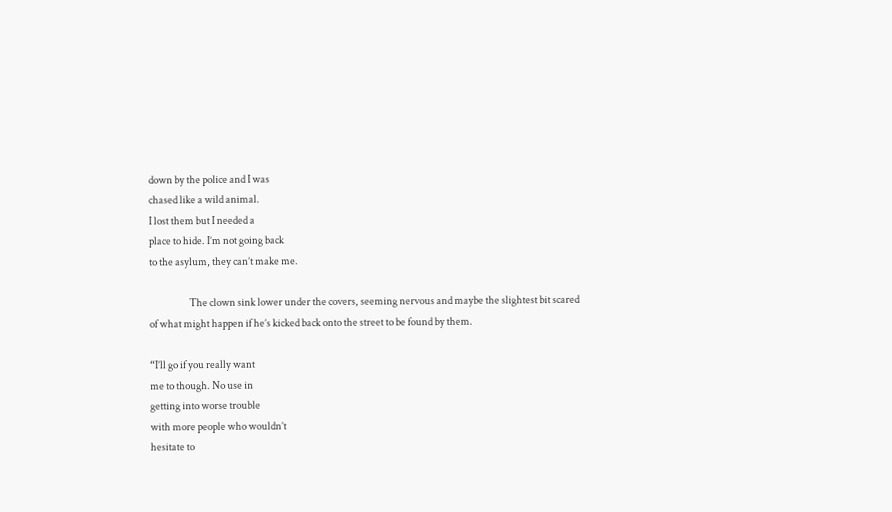down by the police and I was
chased like a wild animal.
I lost them but I needed a
place to hide. I’m not going back
to the asylum, they can’t make me.

                    The clown sink lower under the covers, seeming nervous and maybe the slightest bit scared of what might happen if he’s kicked back onto the street to be found by them.

“I’ll go if you really want
me to though. No use in
getting into worse trouble
with more people who wouldn’t
hesitate to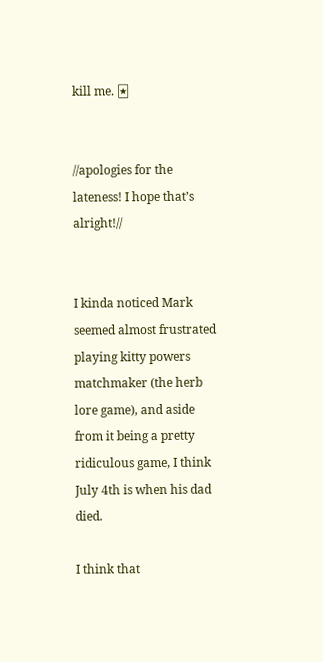kill me. 🃏


//apologies for the lateness! I hope that’s alright!//


I kinda noticed Mark seemed almost frustrated playing kitty powers matchmaker (the herb lore game), and aside from it being a pretty ridiculous game, I think July 4th is when his dad died.

I think that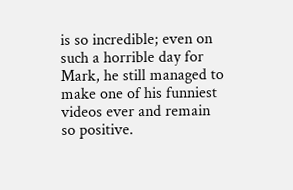is so incredible; even on such a horrible day for Mark, he still managed to make one of his funniest videos ever and remain so positive.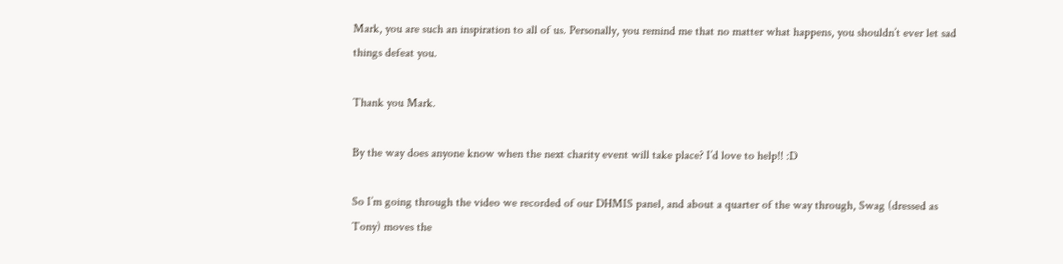Mark, you are such an inspiration to all of us. Personally, you remind me that no matter what happens, you shouldn’t ever let sad things defeat you.

Thank you Mark.

By the way does anyone know when the next charity event will take place? I’d love to help!! :D

So I’m going through the video we recorded of our DHMIS panel, and about a quarter of the way through, Swag (dressed as Tony) moves the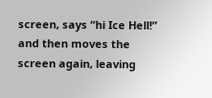screen, says “hi Ice Hell!” and then moves the screen again, leaving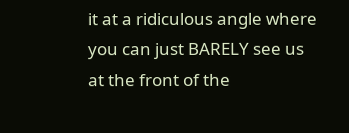it at a ridiculous angle where you can just BARELY see us at the front of the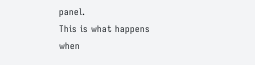panel.
This is what happens when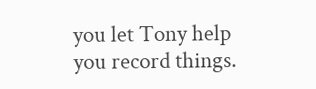you let Tony help you record things.